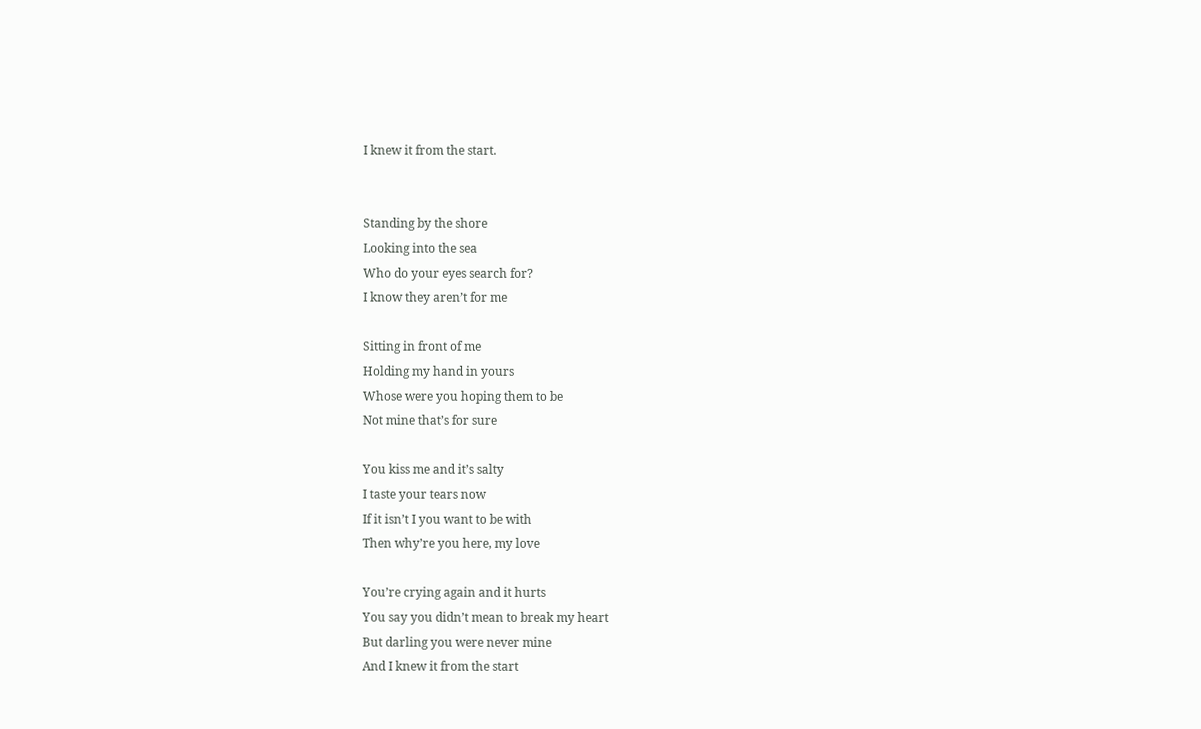I knew it from the start.


Standing by the shore
Looking into the sea
Who do your eyes search for?
I know they aren’t for me

Sitting in front of me
Holding my hand in yours
Whose were you hoping them to be
Not mine that’s for sure

You kiss me and it’s salty
I taste your tears now
If it isn’t I you want to be with
Then why’re you here, my love

You’re crying again and it hurts
You say you didn’t mean to break my heart
But darling you were never mine
And I knew it from the start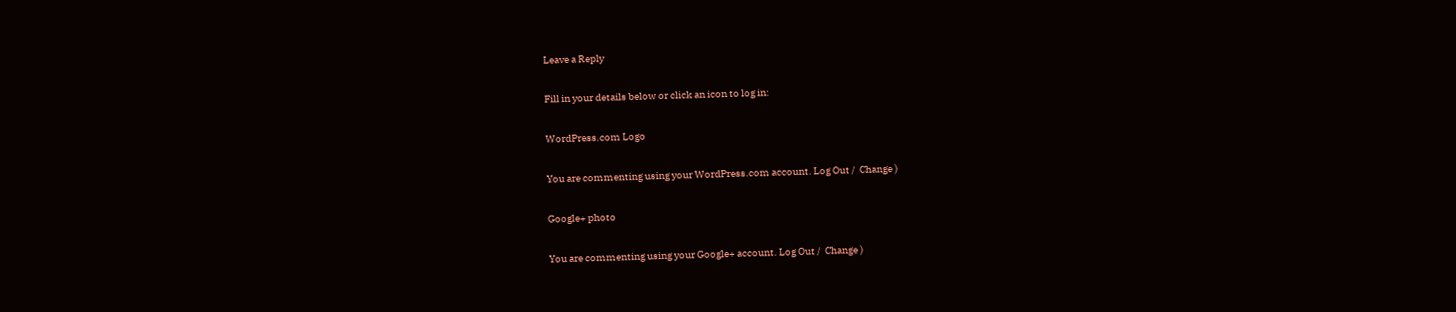Leave a Reply

Fill in your details below or click an icon to log in:

WordPress.com Logo

You are commenting using your WordPress.com account. Log Out /  Change )

Google+ photo

You are commenting using your Google+ account. Log Out /  Change )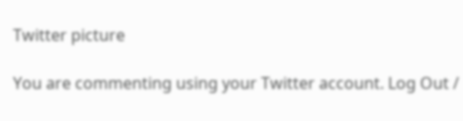Twitter picture

You are commenting using your Twitter account. Log Out /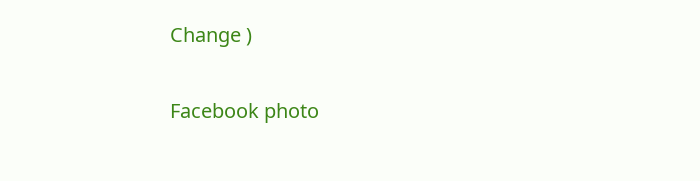Change )

Facebook photo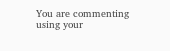You are commenting using your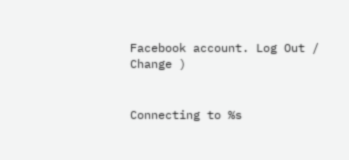Facebook account. Log Out /  Change )


Connecting to %s